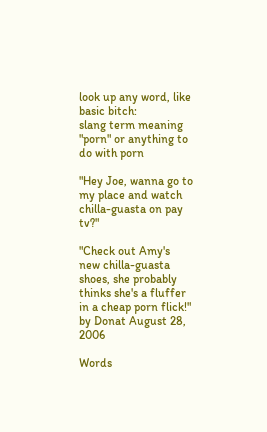look up any word, like basic bitch:
slang term meaning "porn" or anything to do with porn

"Hey Joe, wanna go to my place and watch chilla-guasta on pay tv?"

"Check out Amy's new chilla-guasta shoes, she probably thinks she's a fluffer in a cheap porn flick!"
by Donat August 28, 2006

Words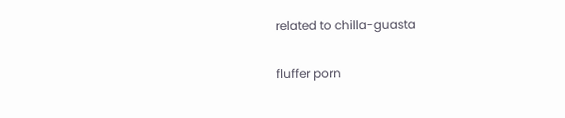related to chilla-guasta

fluffer porn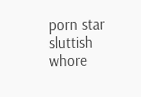porn star sluttish whore